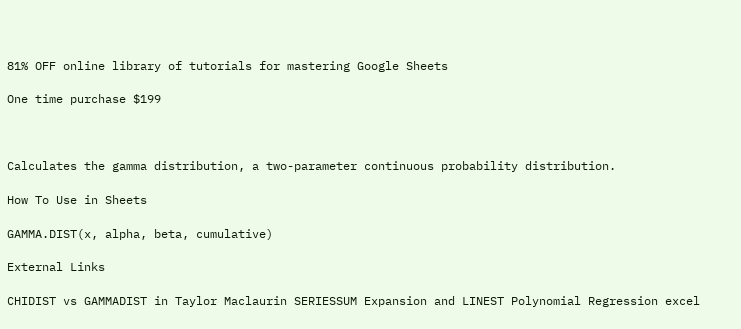81% OFF online library of tutorials for mastering Google Sheets

One time purchase $199



Calculates the gamma distribution, a two-parameter continuous probability distribution.

How To Use in Sheets

GAMMA.DIST(x, alpha, beta, cumulative)

External Links

CHIDIST vs GAMMADIST in Taylor Maclaurin SERIESSUM Expansion and LINEST Polynomial Regression excel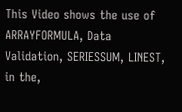This Video shows the use of ARRAYFORMULA, Data Validation, SERIESSUM, LINEST, in the,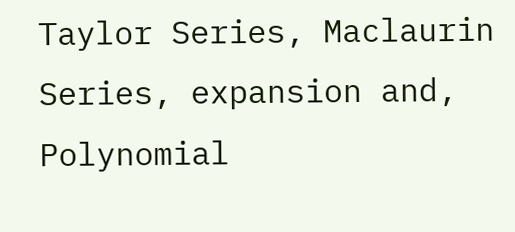Taylor Series, Maclaurin Series, expansion and, Polynomial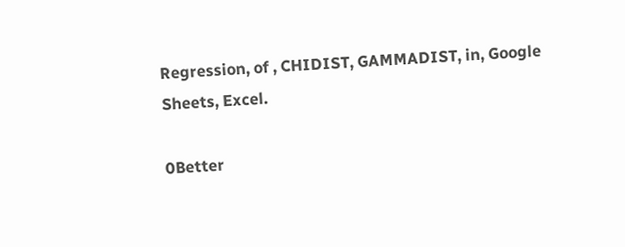Regression, of , CHIDIST, GAMMADIST, in, Google Sheets, Excel.

0Better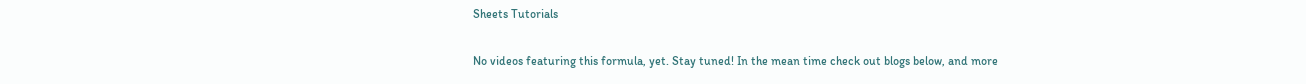Sheets Tutorials

No videos featuring this formula, yet. Stay tuned! In the mean time check out blogs below, and more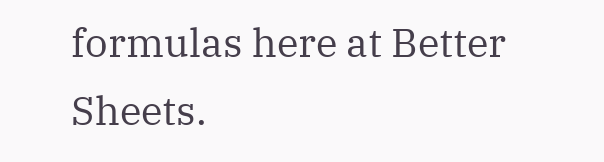formulas here at Better Sheets.